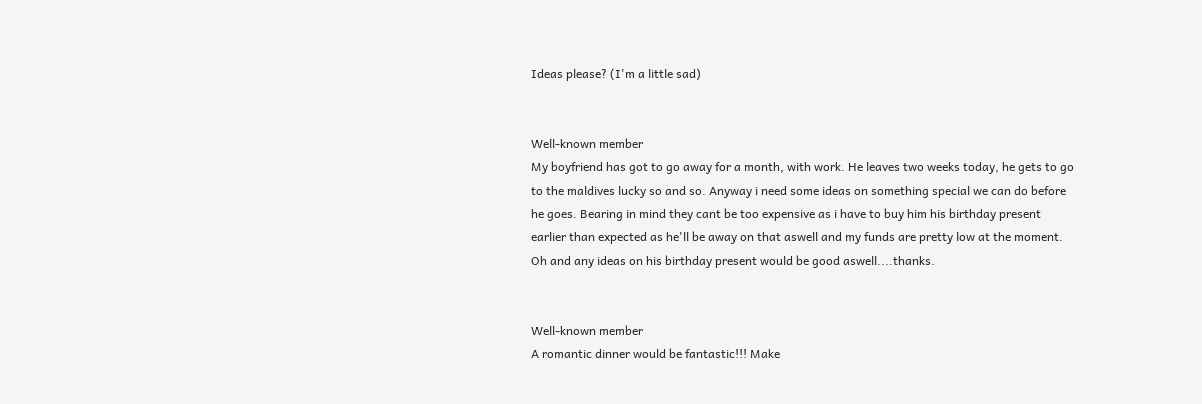Ideas please? (I'm a little sad)


Well-known member
My boyfriend has got to go away for a month, with work. He leaves two weeks today, he gets to go to the maldives lucky so and so. Anyway i need some ideas on something special we can do before he goes. Bearing in mind they cant be too expensive as i have to buy him his birthday present earlier than expected as he'll be away on that aswell and my funds are pretty low at the moment. Oh and any ideas on his birthday present would be good aswell....thanks.


Well-known member
A romantic dinner would be fantastic!!! Make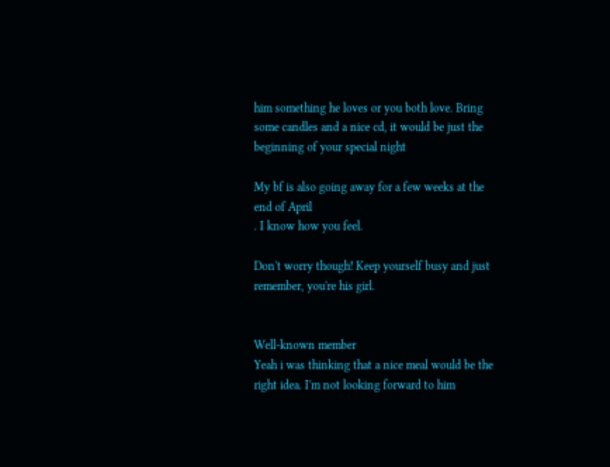him something he loves or you both love. Bring some candles and a nice cd, it would be just the beginning of your special night

My bf is also going away for a few weeks at the end of April
. I know how you feel.

Don't worry though! Keep yourself busy and just remember, you're his girl.


Well-known member
Yeah i was thinking that a nice meal would be the right idea. I'm not looking forward to him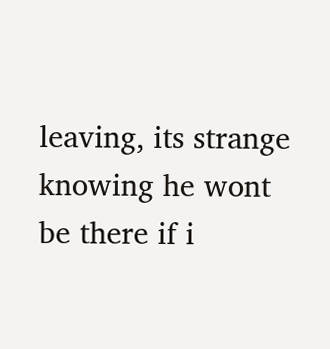leaving, its strange knowing he wont be there if i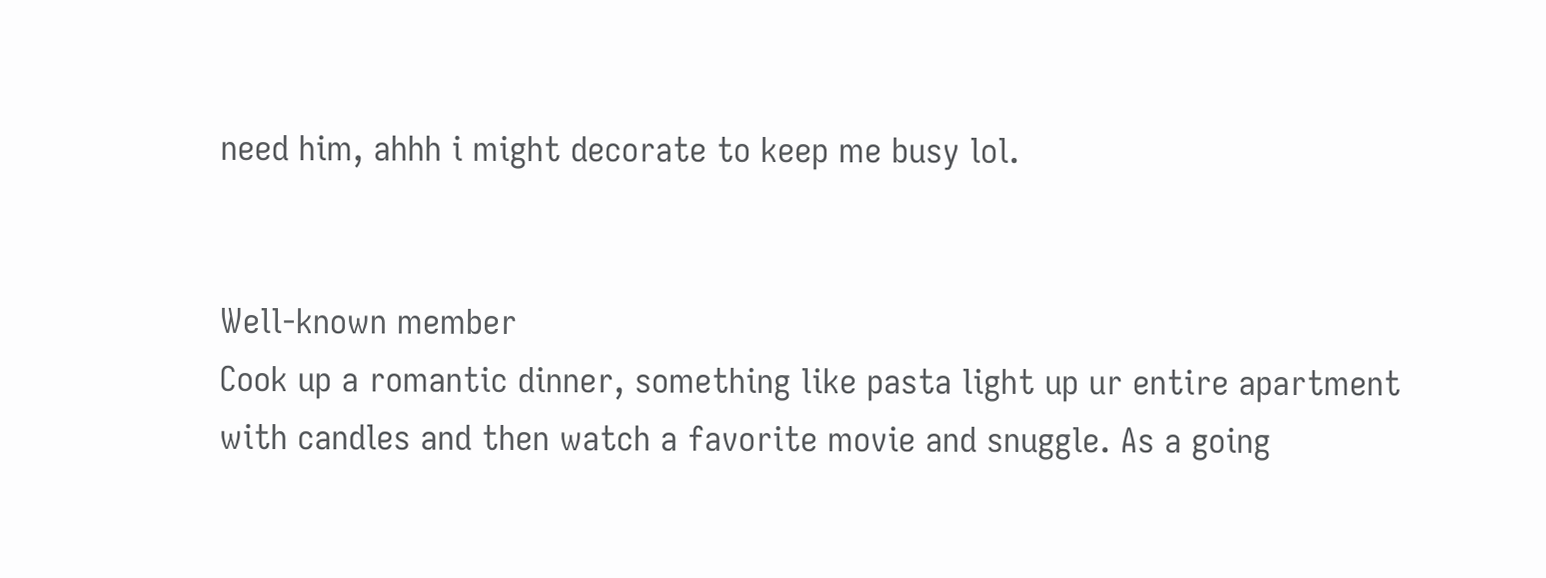need him, ahhh i might decorate to keep me busy lol.


Well-known member
Cook up a romantic dinner, something like pasta light up ur entire apartment with candles and then watch a favorite movie and snuggle. As a going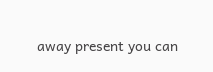away present you can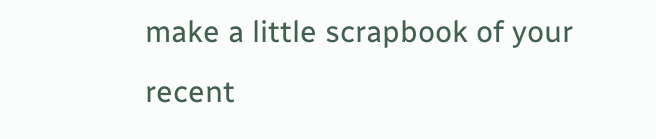make a little scrapbook of your recent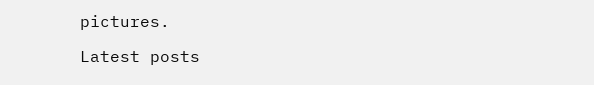pictures.

Latest posts